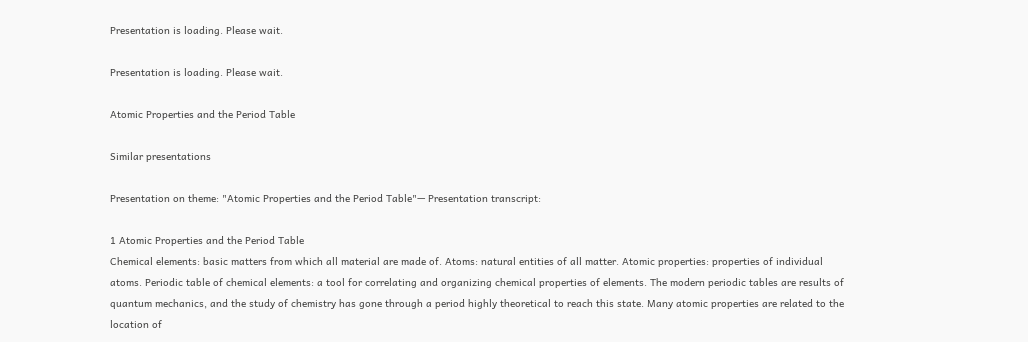Presentation is loading. Please wait.

Presentation is loading. Please wait.

Atomic Properties and the Period Table

Similar presentations

Presentation on theme: "Atomic Properties and the Period Table"— Presentation transcript:

1 Atomic Properties and the Period Table
Chemical elements: basic matters from which all material are made of. Atoms: natural entities of all matter. Atomic properties: properties of individual atoms. Periodic table of chemical elements: a tool for correlating and organizing chemical properties of elements. The modern periodic tables are results of quantum mechanics, and the study of chemistry has gone through a period highly theoretical to reach this state. Many atomic properties are related to the location of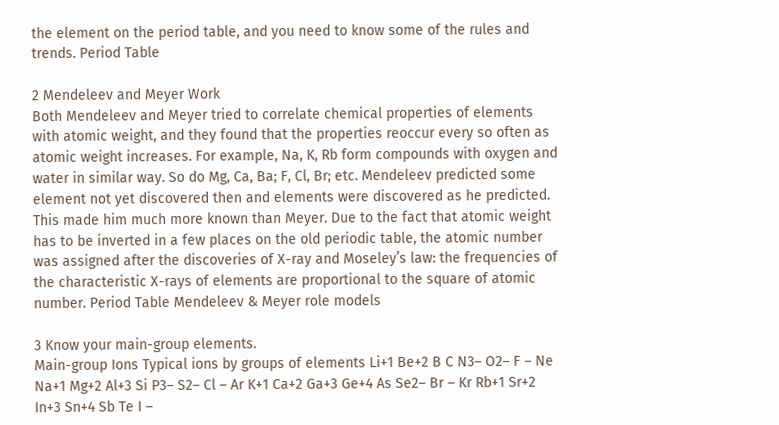the element on the period table, and you need to know some of the rules and trends. Period Table

2 Mendeleev and Meyer Work
Both Mendeleev and Meyer tried to correlate chemical properties of elements with atomic weight, and they found that the properties reoccur every so often as atomic weight increases. For example, Na, K, Rb form compounds with oxygen and water in similar way. So do Mg, Ca, Ba; F, Cl, Br; etc. Mendeleev predicted some element not yet discovered then and elements were discovered as he predicted. This made him much more known than Meyer. Due to the fact that atomic weight has to be inverted in a few places on the old periodic table, the atomic number was assigned after the discoveries of X-ray and Moseley’s law: the frequencies of the characteristic X-rays of elements are proportional to the square of atomic number. Period Table Mendeleev & Meyer role models

3 Know your main-group elements.
Main-group Ions Typical ions by groups of elements Li+1 Be+2 B C N3– O2– F – Ne Na+1 Mg+2 Al+3 Si P3– S2– Cl – Ar K+1 Ca+2 Ga+3 Ge+4 As Se2– Br – Kr Rb+1 Sr+2 In+3 Sn+4 Sb Te I –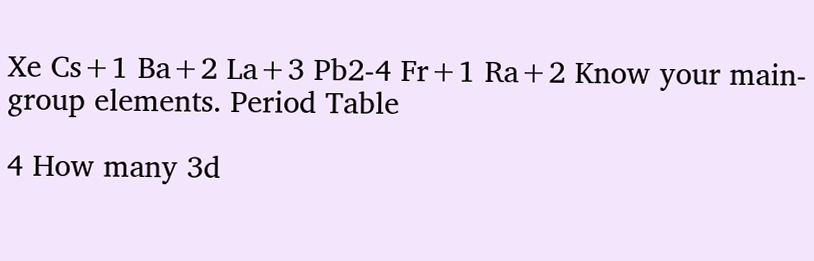Xe Cs+1 Ba+2 La+3 Pb2-4 Fr+1 Ra+2 Know your main-group elements. Period Table

4 How many 3d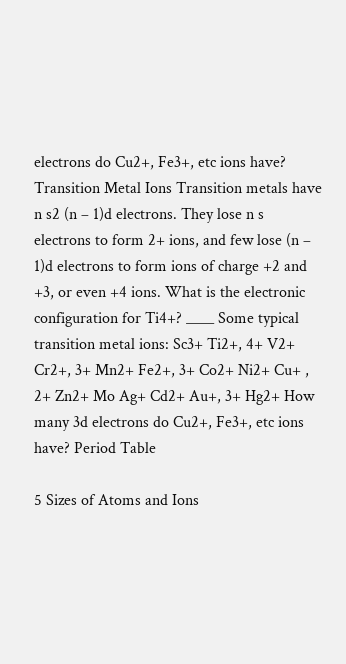electrons do Cu2+, Fe3+, etc ions have?
Transition Metal Ions Transition metals have n s2 (n – 1)d electrons. They lose n s electrons to form 2+ ions, and few lose (n – 1)d electrons to form ions of charge +2 and +3, or even +4 ions. What is the electronic configuration for Ti4+? ____ Some typical transition metal ions: Sc3+ Ti2+, 4+ V2+ Cr2+, 3+ Mn2+ Fe2+, 3+ Co2+ Ni2+ Cu+ , 2+ Zn2+ Mo Ag+ Cd2+ Au+, 3+ Hg2+ How many 3d electrons do Cu2+, Fe3+, etc ions have? Period Table

5 Sizes of Atoms and Ions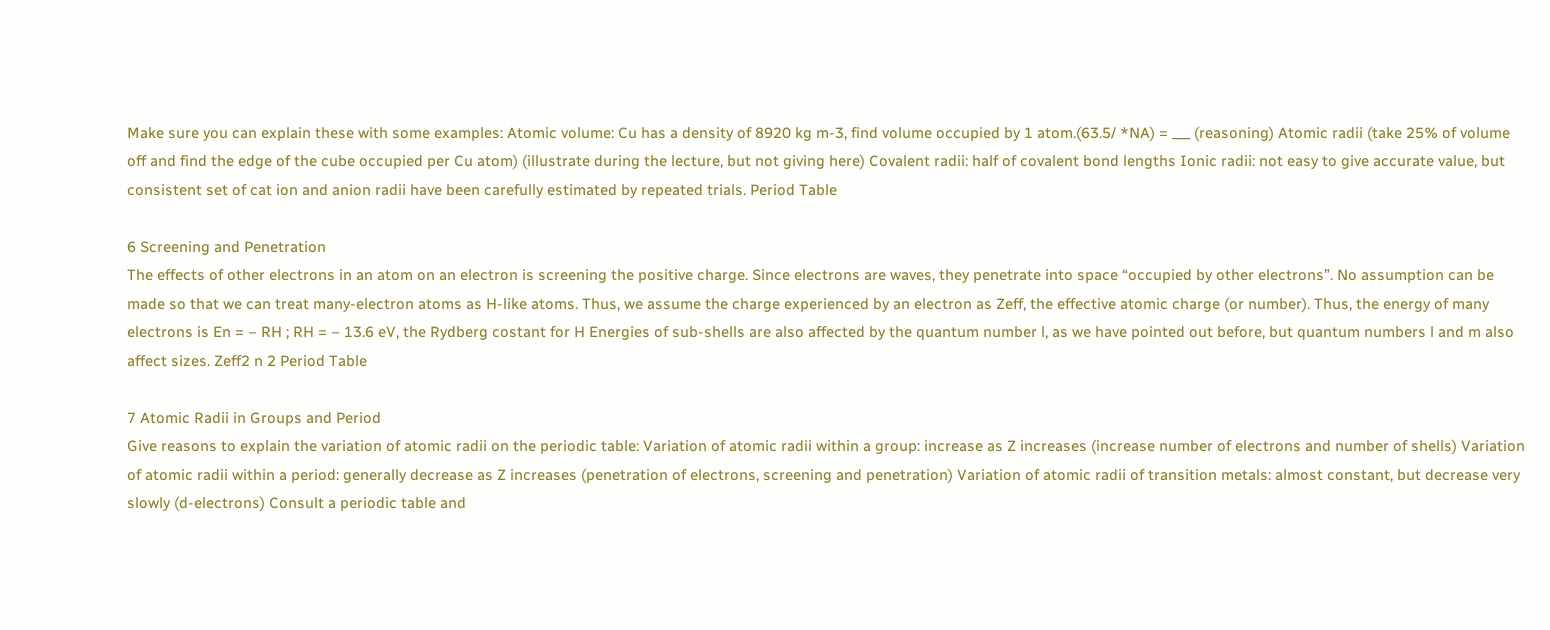Make sure you can explain these with some examples: Atomic volume: Cu has a density of 8920 kg m-3, find volume occupied by 1 atom.(63.5/ *NA) = ___ (reasoning) Atomic radii (take 25% of volume off and find the edge of the cube occupied per Cu atom) (illustrate during the lecture, but not giving here) Covalent radii: half of covalent bond lengths Ionic radii: not easy to give accurate value, but consistent set of cat ion and anion radii have been carefully estimated by repeated trials. Period Table

6 Screening and Penetration
The effects of other electrons in an atom on an electron is screening the positive charge. Since electrons are waves, they penetrate into space “occupied by other electrons”. No assumption can be made so that we can treat many-electron atoms as H-like atoms. Thus, we assume the charge experienced by an electron as Zeff, the effective atomic charge (or number). Thus, the energy of many electrons is En = – RH ; RH = – 13.6 eV, the Rydberg costant for H Energies of sub-shells are also affected by the quantum number l, as we have pointed out before, but quantum numbers l and m also affect sizes. Zeff2 n 2 Period Table

7 Atomic Radii in Groups and Period
Give reasons to explain the variation of atomic radii on the periodic table: Variation of atomic radii within a group: increase as Z increases (increase number of electrons and number of shells) Variation of atomic radii within a period: generally decrease as Z increases (penetration of electrons, screening and penetration) Variation of atomic radii of transition metals: almost constant, but decrease very slowly (d-electrons) Consult a periodic table and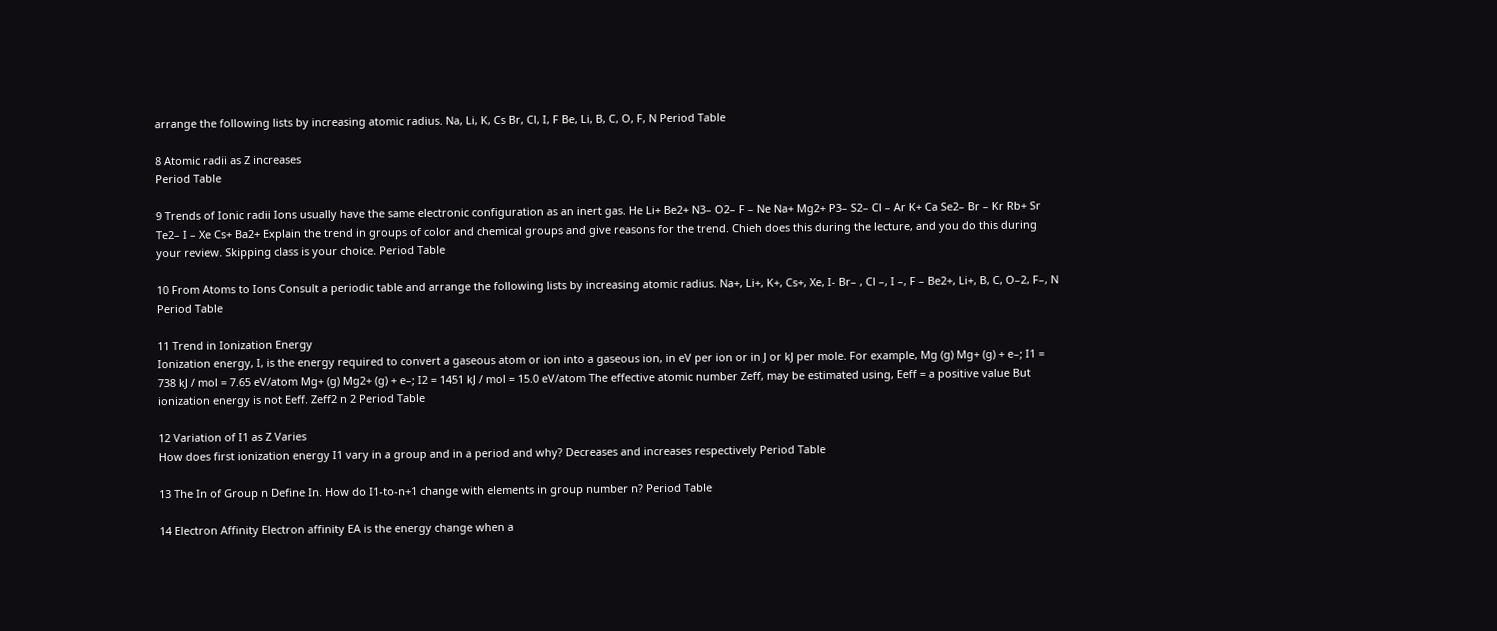arrange the following lists by increasing atomic radius. Na, Li, K, Cs Br, Cl, I, F Be, Li, B, C, O, F, N Period Table

8 Atomic radii as Z increases
Period Table

9 Trends of Ionic radii Ions usually have the same electronic configuration as an inert gas. He Li+ Be2+ N3– O2– F – Ne Na+ Mg2+ P3– S2– Cl – Ar K+ Ca Se2– Br – Kr Rb+ Sr Te2– I – Xe Cs+ Ba2+ Explain the trend in groups of color and chemical groups and give reasons for the trend. Chieh does this during the lecture, and you do this during your review. Skipping class is your choice. Period Table

10 From Atoms to Ions Consult a periodic table and arrange the following lists by increasing atomic radius. Na+, Li+, K+, Cs+, Xe, I- Br– , Cl –, I –, F – Be2+, Li+, B, C, O–2, F–, N Period Table

11 Trend in Ionization Energy
Ionization energy, I, is the energy required to convert a gaseous atom or ion into a gaseous ion, in eV per ion or in J or kJ per mole. For example, Mg (g) Mg+ (g) + e–; I1 = 738 kJ / mol = 7.65 eV/atom Mg+ (g) Mg2+ (g) + e–; I2 = 1451 kJ / mol = 15.0 eV/atom The effective atomic number Zeff, may be estimated using, Eeff = a positive value But ionization energy is not Eeff. Zeff2 n 2 Period Table

12 Variation of I1 as Z Varies
How does first ionization energy I1 vary in a group and in a period and why? Decreases and increases respectively Period Table

13 The In of Group n Define In. How do I1-to-n+1 change with elements in group number n? Period Table

14 Electron Affinity Electron affinity EA is the energy change when a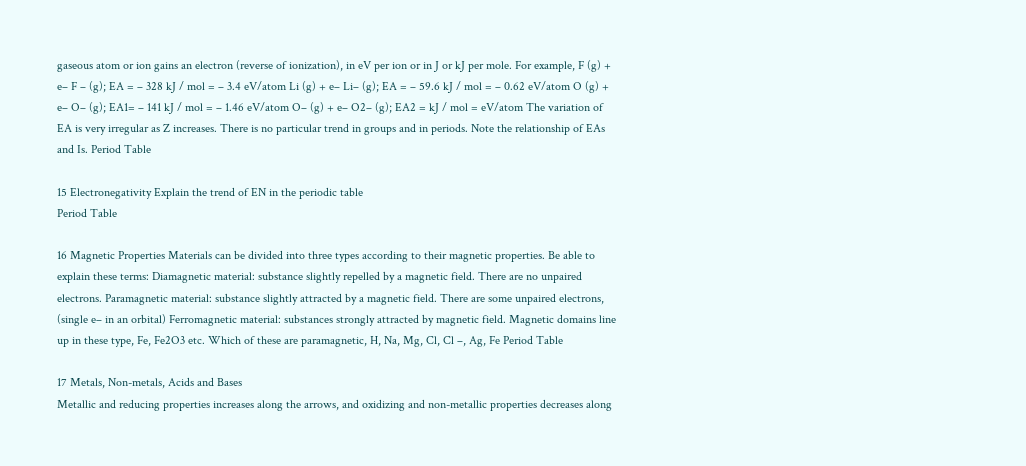gaseous atom or ion gains an electron (reverse of ionization), in eV per ion or in J or kJ per mole. For example, F (g) + e– F – (g); EA = – 328 kJ / mol = – 3.4 eV/atom Li (g) + e– Li– (g); EA = – 59.6 kJ / mol = – 0.62 eV/atom O (g) + e– O– (g); EA1= – 141 kJ / mol = – 1.46 eV/atom O– (g) + e– O2– (g); EA2 = kJ / mol = eV/atom The variation of EA is very irregular as Z increases. There is no particular trend in groups and in periods. Note the relationship of EAs and Is. Period Table

15 Electronegativity Explain the trend of EN in the periodic table
Period Table

16 Magnetic Properties Materials can be divided into three types according to their magnetic properties. Be able to explain these terms: Diamagnetic material: substance slightly repelled by a magnetic field. There are no unpaired electrons. Paramagnetic material: substance slightly attracted by a magnetic field. There are some unpaired electrons, (single e– in an orbital) Ferromagnetic material: substances strongly attracted by magnetic field. Magnetic domains line up in these type, Fe, Fe2O3 etc. Which of these are paramagnetic, H, Na, Mg, Cl, Cl –, Ag, Fe Period Table

17 Metals, Non-metals, Acids and Bases
Metallic and reducing properties increases along the arrows, and oxidizing and non-metallic properties decreases along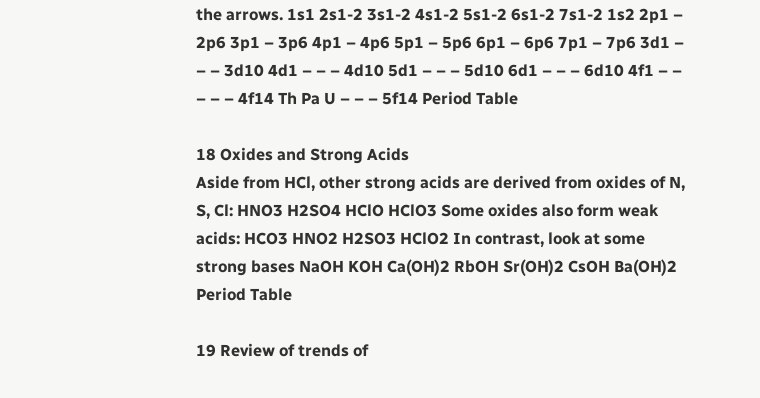the arrows. 1s1 2s1-2 3s1-2 4s1-2 5s1-2 6s1-2 7s1-2 1s2 2p1 – 2p6 3p1 – 3p6 4p1 – 4p6 5p1 – 5p6 6p1 – 6p6 7p1 – 7p6 3d1 – – – 3d10 4d1 – – – 4d10 5d1 – – – 5d10 6d1 – – – 6d10 4f1 – – – – – 4f14 Th Pa U – – – 5f14 Period Table

18 Oxides and Strong Acids
Aside from HCl, other strong acids are derived from oxides of N, S, Cl: HNO3 H2SO4 HClO HClO3 Some oxides also form weak acids: HCO3 HNO2 H2SO3 HClO2 In contrast, look at some strong bases NaOH KOH Ca(OH)2 RbOH Sr(OH)2 CsOH Ba(OH)2 Period Table

19 Review of trends of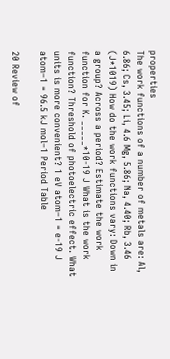properties
The work functions of a number of metals are: Al, 6.86; Cs, 3.45; Li, 4.6 Mg, 5.86; Na, 4.40; Rb, 3.46 (J*1019) How do the work functions vary: Down in a group? Across a period? Estimate the work function for K. _____*10-19 J What is the work function? Threshold of photoelectric effect. What units is more convenient? 1 eV atom–1 = e-19 J atom–1 = 96.5 kJ mol–1 Period Table

20 Review of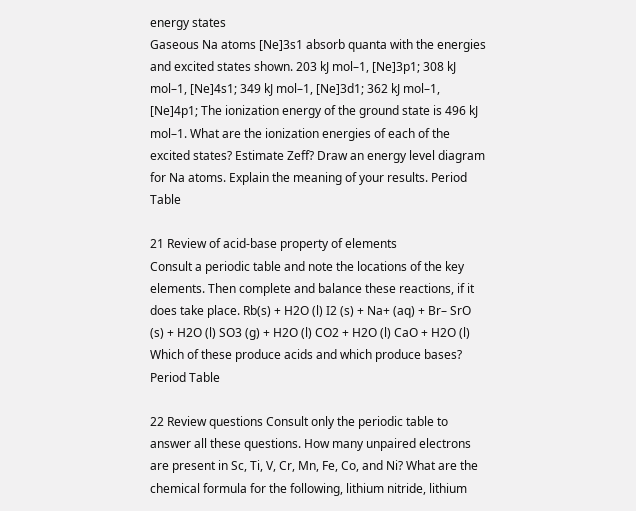energy states
Gaseous Na atoms [Ne]3s1 absorb quanta with the energies and excited states shown. 203 kJ mol–1, [Ne]3p1; 308 kJ mol–1, [Ne]4s1; 349 kJ mol–1, [Ne]3d1; 362 kJ mol–1, [Ne]4p1; The ionization energy of the ground state is 496 kJ mol–1. What are the ionization energies of each of the excited states? Estimate Zeff? Draw an energy level diagram for Na atoms. Explain the meaning of your results. Period Table

21 Review of acid-base property of elements
Consult a periodic table and note the locations of the key elements. Then complete and balance these reactions, if it does take place. Rb(s) + H2O (l) I2 (s) + Na+ (aq) + Br– SrO (s) + H2O (l) SO3 (g) + H2O (l) CO2 + H2O (l) CaO + H2O (l) Which of these produce acids and which produce bases? Period Table

22 Review questions Consult only the periodic table to answer all these questions. How many unpaired electrons are present in Sc, Ti, V, Cr, Mn, Fe, Co, and Ni? What are the chemical formula for the following, lithium nitride, lithium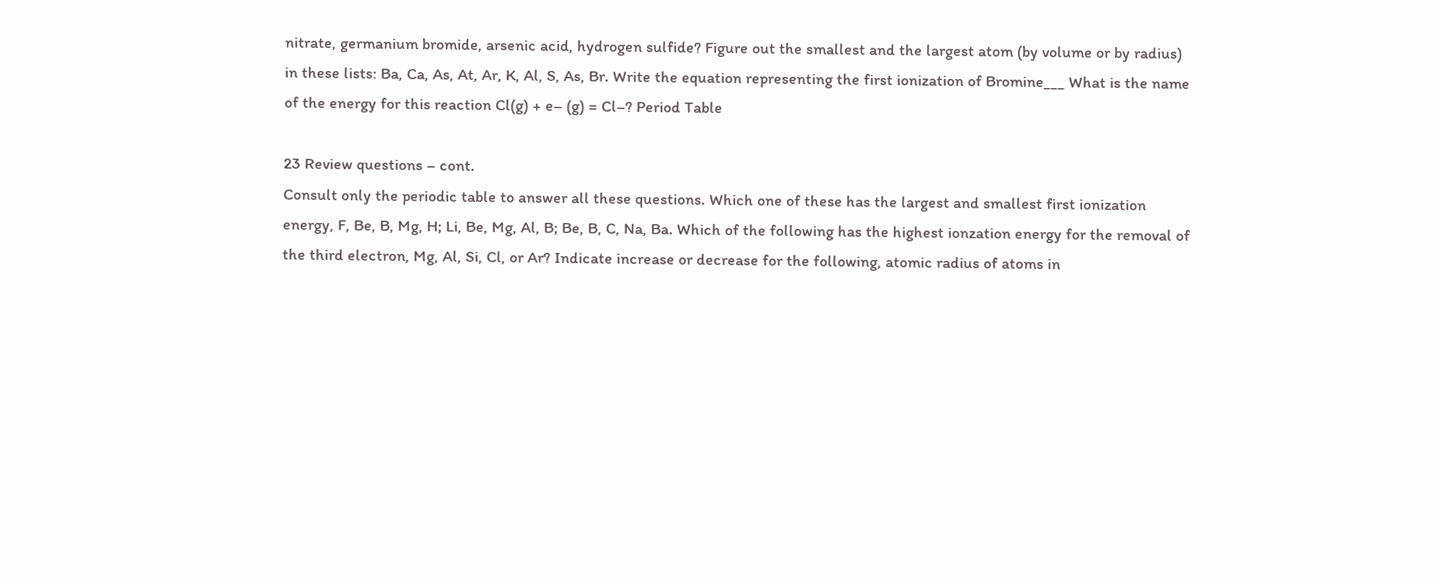nitrate, germanium bromide, arsenic acid, hydrogen sulfide? Figure out the smallest and the largest atom (by volume or by radius) in these lists: Ba, Ca, As, At, Ar, K, Al, S, As, Br. Write the equation representing the first ionization of Bromine___ What is the name of the energy for this reaction Cl(g) + e– (g) = Cl–? Period Table

23 Review questions – cont.
Consult only the periodic table to answer all these questions. Which one of these has the largest and smallest first ionization energy, F, Be, B, Mg, H; Li, Be, Mg, Al, B; Be, B, C, Na, Ba. Which of the following has the highest ionzation energy for the removal of the third electron, Mg, Al, Si, Cl, or Ar? Indicate increase or decrease for the following, atomic radius of atoms in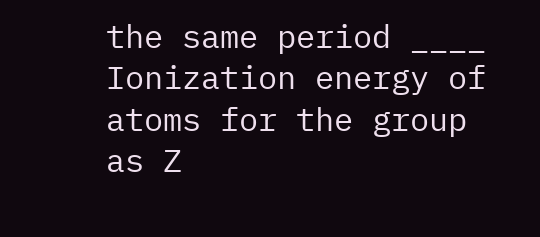the same period ____ Ionization energy of atoms for the group as Z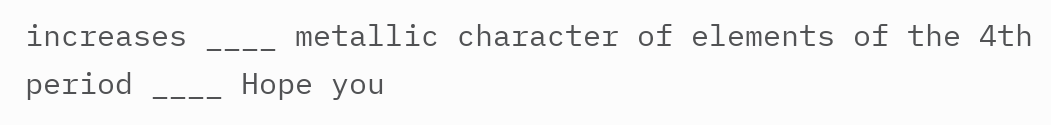increases ____ metallic character of elements of the 4th period ____ Hope you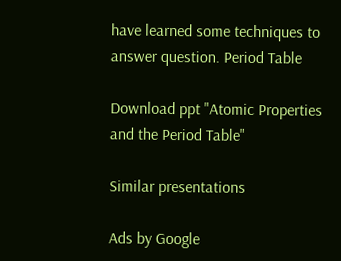have learned some techniques to answer question. Period Table

Download ppt "Atomic Properties and the Period Table"

Similar presentations

Ads by Google